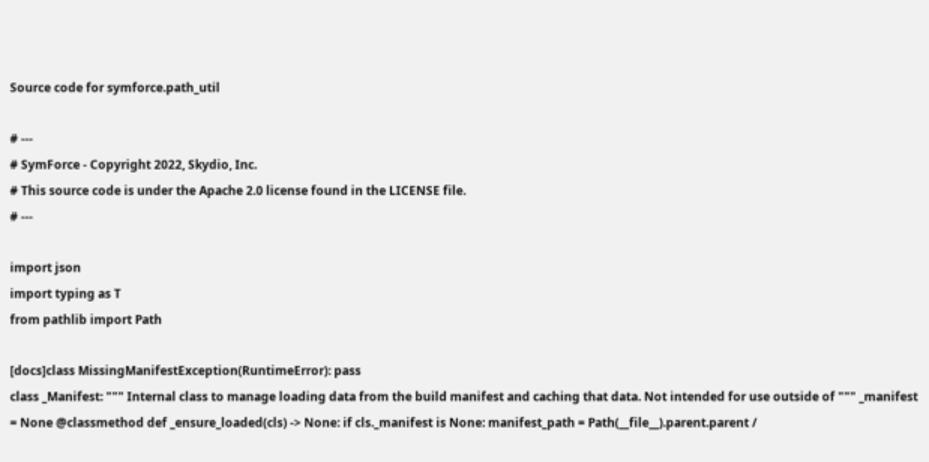Source code for symforce.path_util

# ---
# SymForce - Copyright 2022, Skydio, Inc.
# This source code is under the Apache 2.0 license found in the LICENSE file.
# ---

import json
import typing as T
from pathlib import Path

[docs]class MissingManifestException(RuntimeError): pass
class _Manifest: """ Internal class to manage loading data from the build manifest and caching that data. Not intended for use outside of """ _manifest = None @classmethod def _ensure_loaded(cls) -> None: if cls._manifest is None: manifest_path = Path(__file__).parent.parent /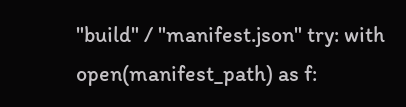"build" / "manifest.json" try: with open(manifest_path) as f: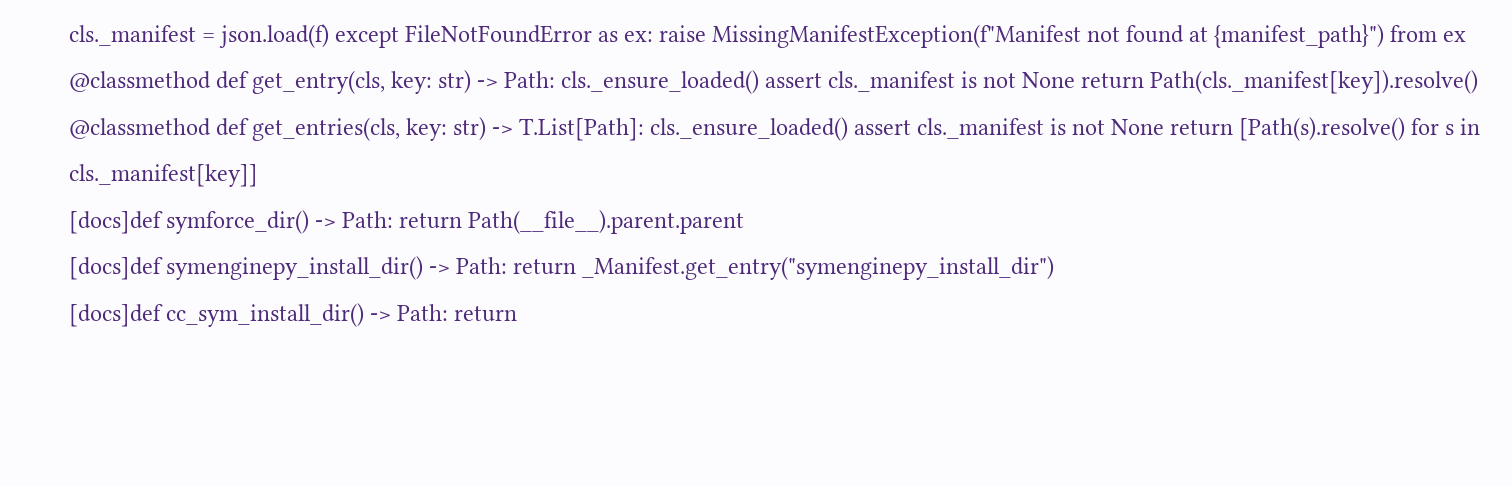cls._manifest = json.load(f) except FileNotFoundError as ex: raise MissingManifestException(f"Manifest not found at {manifest_path}") from ex @classmethod def get_entry(cls, key: str) -> Path: cls._ensure_loaded() assert cls._manifest is not None return Path(cls._manifest[key]).resolve() @classmethod def get_entries(cls, key: str) -> T.List[Path]: cls._ensure_loaded() assert cls._manifest is not None return [Path(s).resolve() for s in cls._manifest[key]]
[docs]def symforce_dir() -> Path: return Path(__file__).parent.parent
[docs]def symenginepy_install_dir() -> Path: return _Manifest.get_entry("symenginepy_install_dir")
[docs]def cc_sym_install_dir() -> Path: return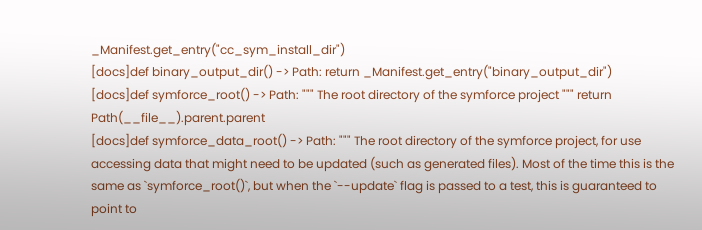_Manifest.get_entry("cc_sym_install_dir")
[docs]def binary_output_dir() -> Path: return _Manifest.get_entry("binary_output_dir")
[docs]def symforce_root() -> Path: """ The root directory of the symforce project """ return Path(__file__).parent.parent
[docs]def symforce_data_root() -> Path: """ The root directory of the symforce project, for use accessing data that might need to be updated (such as generated files). Most of the time this is the same as `symforce_root()`, but when the `--update` flag is passed to a test, this is guaranteed to point to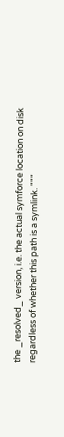the _resolved_ version, i.e. the actual symforce location on disk regardless of whether this path is a symlink. """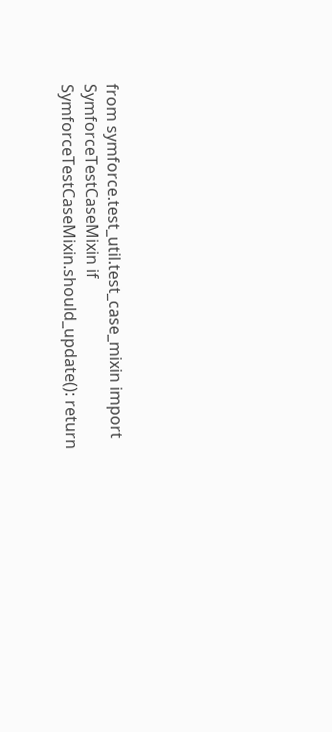from symforce.test_util.test_case_mixin import SymforceTestCaseMixin if SymforceTestCaseMixin.should_update(): return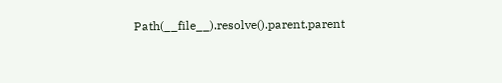Path(__file__).resolve().parent.parent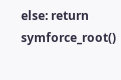else: return symforce_root()